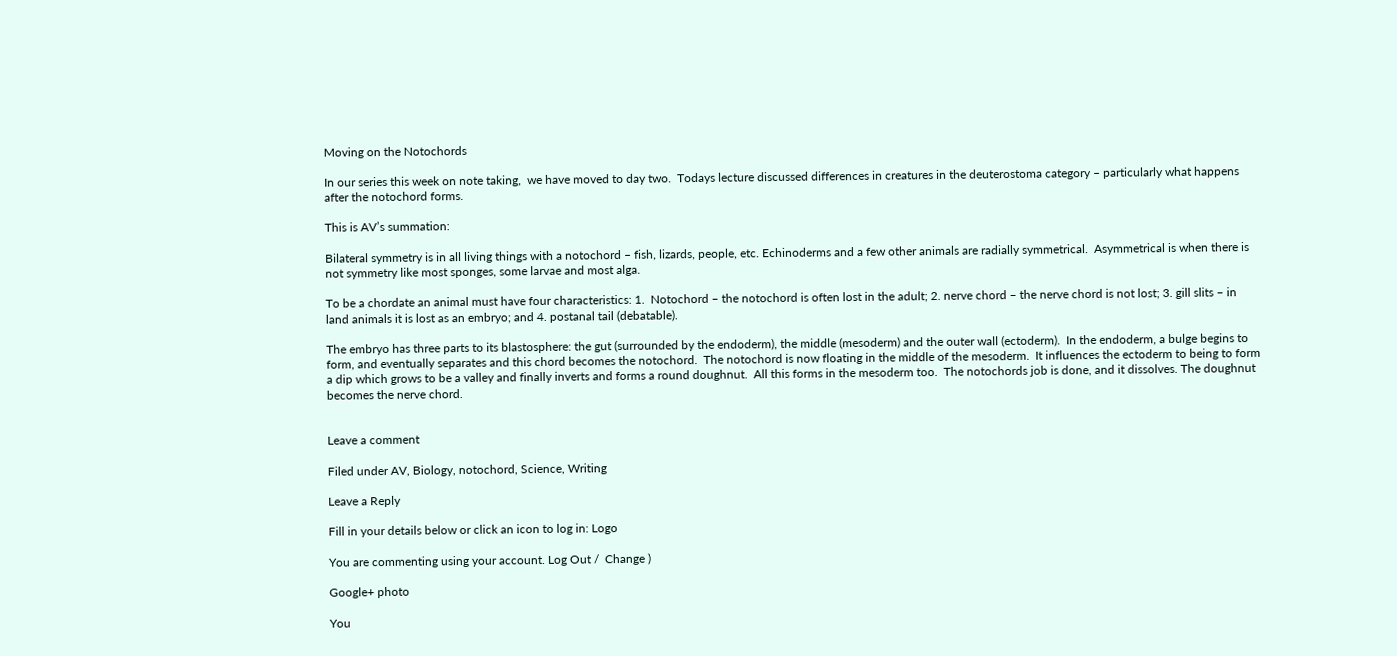Moving on the Notochords

In our series this week on note taking,  we have moved to day two.  Todays lecture discussed differences in creatures in the deuterostoma category – particularly what happens after the notochord forms.

This is AV’s summation:

Bilateral symmetry is in all living things with a notochord – fish, lizards, people, etc. Echinoderms and a few other animals are radially symmetrical.  Asymmetrical is when there is not symmetry like most sponges, some larvae and most alga.

To be a chordate an animal must have four characteristics: 1.  Notochord – the notochord is often lost in the adult; 2. nerve chord – the nerve chord is not lost; 3. gill slits – in land animals it is lost as an embryo; and 4. postanal tail (debatable).

The embryo has three parts to its blastosphere: the gut (surrounded by the endoderm), the middle (mesoderm) and the outer wall (ectoderm).  In the endoderm, a bulge begins to form, and eventually separates and this chord becomes the notochord.  The notochord is now floating in the middle of the mesoderm.  It influences the ectoderm to being to form a dip which grows to be a valley and finally inverts and forms a round doughnut.  All this forms in the mesoderm too.  The notochords job is done, and it dissolves. The doughnut becomes the nerve chord.


Leave a comment

Filed under AV, Biology, notochord, Science, Writing

Leave a Reply

Fill in your details below or click an icon to log in: Logo

You are commenting using your account. Log Out /  Change )

Google+ photo

You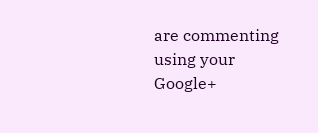are commenting using your Google+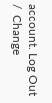account. Log Out /  Change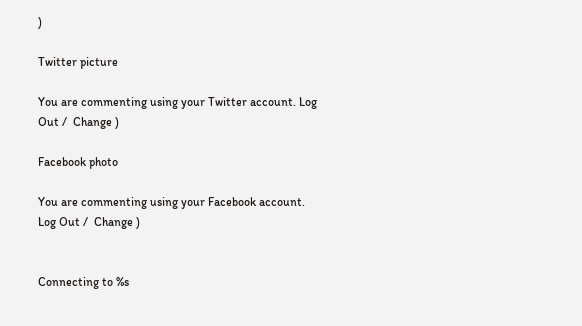)

Twitter picture

You are commenting using your Twitter account. Log Out /  Change )

Facebook photo

You are commenting using your Facebook account. Log Out /  Change )


Connecting to %s